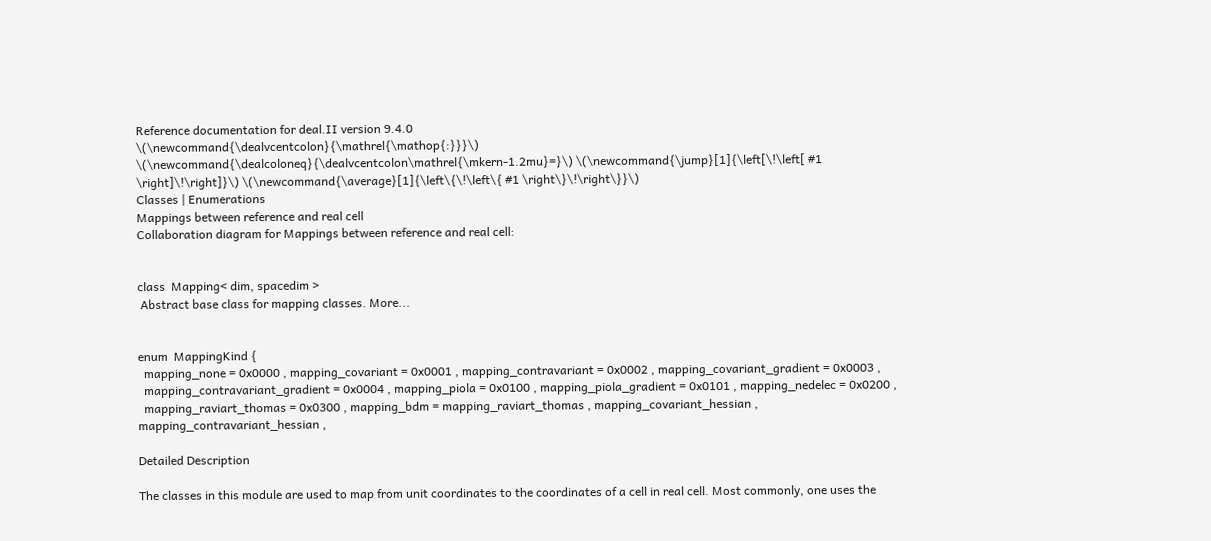Reference documentation for deal.II version 9.4.0
\(\newcommand{\dealvcentcolon}{\mathrel{\mathop{:}}}\) \(\newcommand{\dealcoloneq}{\dealvcentcolon\mathrel{\mkern-1.2mu}=}\) \(\newcommand{\jump}[1]{\left[\!\left[ #1 \right]\!\right]}\) \(\newcommand{\average}[1]{\left\{\!\left\{ #1 \right\}\!\right\}}\)
Classes | Enumerations
Mappings between reference and real cell
Collaboration diagram for Mappings between reference and real cell:


class  Mapping< dim, spacedim >
 Abstract base class for mapping classes. More...


enum  MappingKind {
  mapping_none = 0x0000 , mapping_covariant = 0x0001 , mapping_contravariant = 0x0002 , mapping_covariant_gradient = 0x0003 ,
  mapping_contravariant_gradient = 0x0004 , mapping_piola = 0x0100 , mapping_piola_gradient = 0x0101 , mapping_nedelec = 0x0200 ,
  mapping_raviart_thomas = 0x0300 , mapping_bdm = mapping_raviart_thomas , mapping_covariant_hessian , mapping_contravariant_hessian ,

Detailed Description

The classes in this module are used to map from unit coordinates to the coordinates of a cell in real cell. Most commonly, one uses the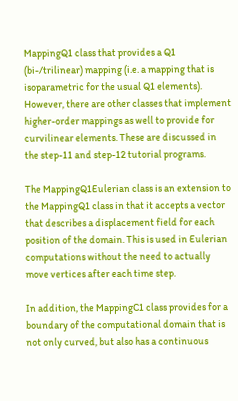MappingQ1 class that provides a Q1 (bi-/trilinear) mapping (i.e. a mapping that is isoparametric for the usual Q1 elements). However, there are other classes that implement higher-order mappings as well to provide for curvilinear elements. These are discussed in the step-11 and step-12 tutorial programs.

The MappingQ1Eulerian class is an extension to the MappingQ1 class in that it accepts a vector that describes a displacement field for each position of the domain. This is used in Eulerian computations without the need to actually move vertices after each time step.

In addition, the MappingC1 class provides for a boundary of the computational domain that is not only curved, but also has a continuous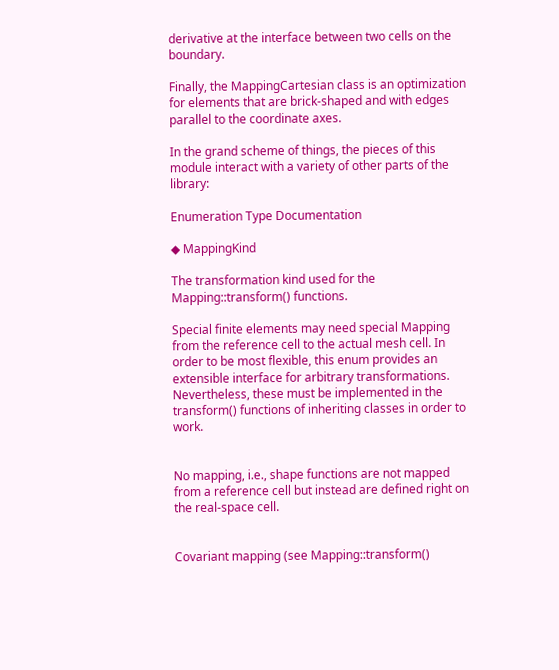derivative at the interface between two cells on the boundary.

Finally, the MappingCartesian class is an optimization for elements that are brick-shaped and with edges parallel to the coordinate axes.

In the grand scheme of things, the pieces of this module interact with a variety of other parts of the library:

Enumeration Type Documentation

◆ MappingKind

The transformation kind used for the Mapping::transform() functions.

Special finite elements may need special Mapping from the reference cell to the actual mesh cell. In order to be most flexible, this enum provides an extensible interface for arbitrary transformations. Nevertheless, these must be implemented in the transform() functions of inheriting classes in order to work.


No mapping, i.e., shape functions are not mapped from a reference cell but instead are defined right on the real-space cell.


Covariant mapping (see Mapping::transform()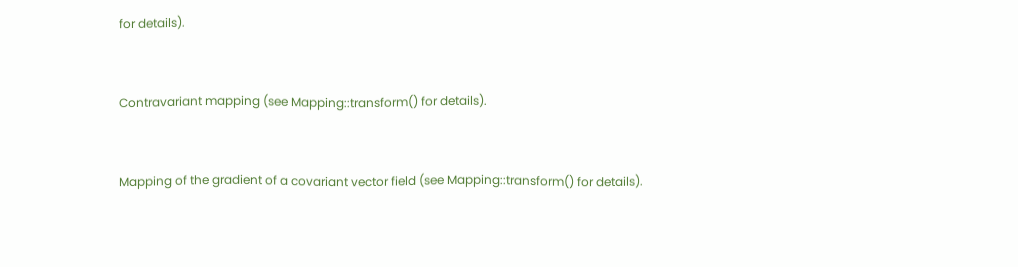for details).


Contravariant mapping (see Mapping::transform() for details).


Mapping of the gradient of a covariant vector field (see Mapping::transform() for details).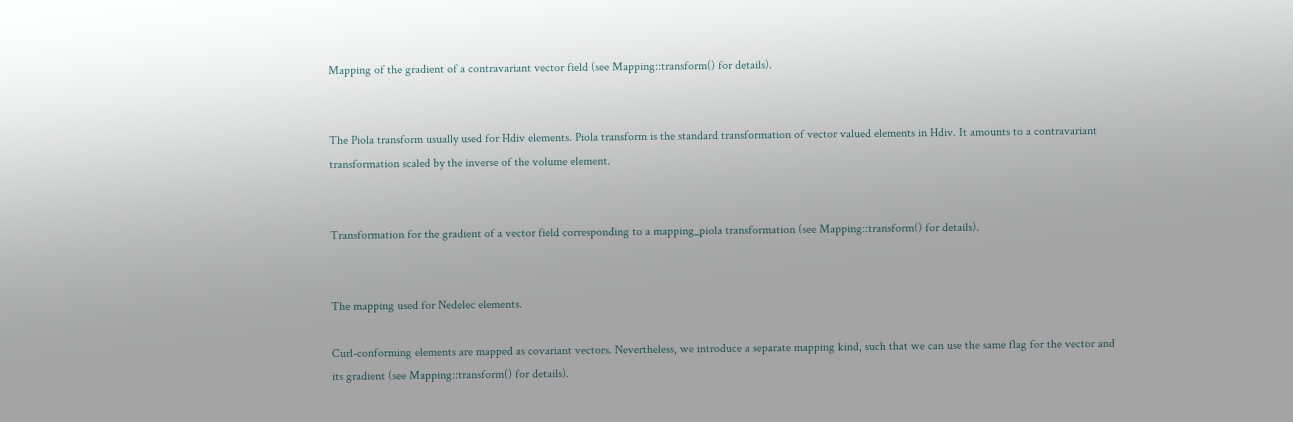Mapping of the gradient of a contravariant vector field (see Mapping::transform() for details).


The Piola transform usually used for Hdiv elements. Piola transform is the standard transformation of vector valued elements in Hdiv. It amounts to a contravariant transformation scaled by the inverse of the volume element.


Transformation for the gradient of a vector field corresponding to a mapping_piola transformation (see Mapping::transform() for details).


The mapping used for Nedelec elements.

Curl-conforming elements are mapped as covariant vectors. Nevertheless, we introduce a separate mapping kind, such that we can use the same flag for the vector and its gradient (see Mapping::transform() for details).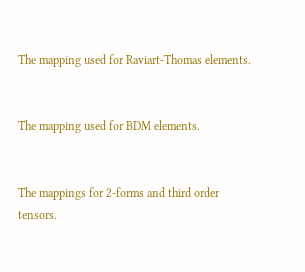The mapping used for Raviart-Thomas elements.


The mapping used for BDM elements.


The mappings for 2-forms and third order tensors.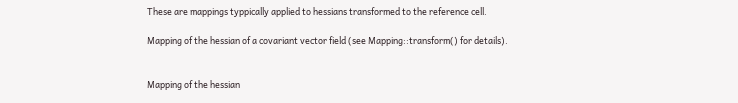These are mappings typpically applied to hessians transformed to the reference cell.

Mapping of the hessian of a covariant vector field (see Mapping::transform() for details).


Mapping of the hessian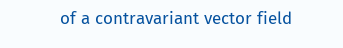of a contravariant vector field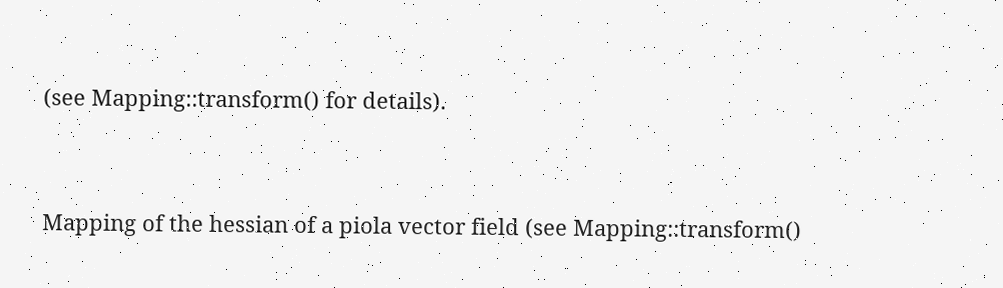(see Mapping::transform() for details).


Mapping of the hessian of a piola vector field (see Mapping::transform()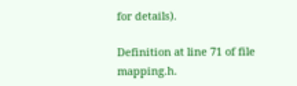for details).

Definition at line 71 of file mapping.h.